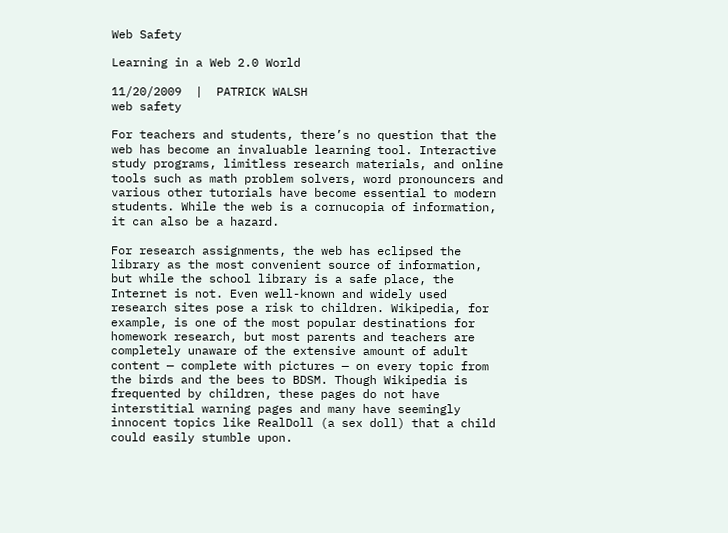Web Safety

Learning in a Web 2.0 World

11/20/2009  |  PATRICK WALSH
web safety

For teachers and students, there’s no question that the web has become an invaluable learning tool. Interactive study programs, limitless research materials, and online tools such as math problem solvers, word pronouncers and various other tutorials have become essential to modern students. While the web is a cornucopia of information, it can also be a hazard.

For research assignments, the web has eclipsed the library as the most convenient source of information, but while the school library is a safe place, the Internet is not. Even well-known and widely used research sites pose a risk to children. Wikipedia, for example, is one of the most popular destinations for homework research, but most parents and teachers are completely unaware of the extensive amount of adult content — complete with pictures — on every topic from the birds and the bees to BDSM. Though Wikipedia is frequented by children, these pages do not have interstitial warning pages and many have seemingly innocent topics like RealDoll (a sex doll) that a child could easily stumble upon.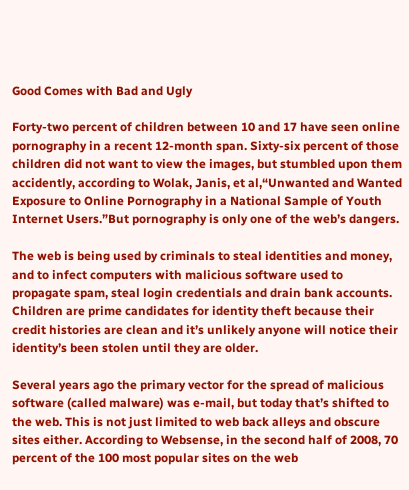Good Comes with Bad and Ugly

Forty-two percent of children between 10 and 17 have seen online pornography in a recent 12-month span. Sixty-six percent of those children did not want to view the images, but stumbled upon them accidently, according to Wolak, Janis, et al,“Unwanted and Wanted Exposure to Online Pornography in a National Sample of Youth Internet Users.”But pornography is only one of the web’s dangers.

The web is being used by criminals to steal identities and money, and to infect computers with malicious software used to propagate spam, steal login credentials and drain bank accounts. Children are prime candidates for identity theft because their credit histories are clean and it’s unlikely anyone will notice their identity’s been stolen until they are older.

Several years ago the primary vector for the spread of malicious software (called malware) was e-mail, but today that’s shifted to the web. This is not just limited to web back alleys and obscure sites either. According to Websense, in the second half of 2008, 70 percent of the 100 most popular sites on the web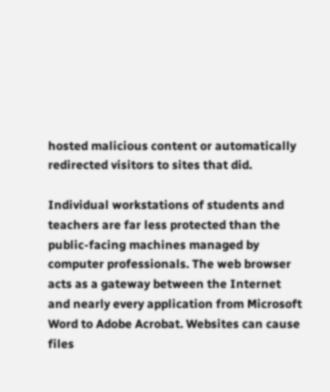hosted malicious content or automatically redirected visitors to sites that did.

Individual workstations of students and teachers are far less protected than the public-facing machines managed by computer professionals. The web browser acts as a gateway between the Internet and nearly every application from Microsoft Word to Adobe Acrobat. Websites can cause files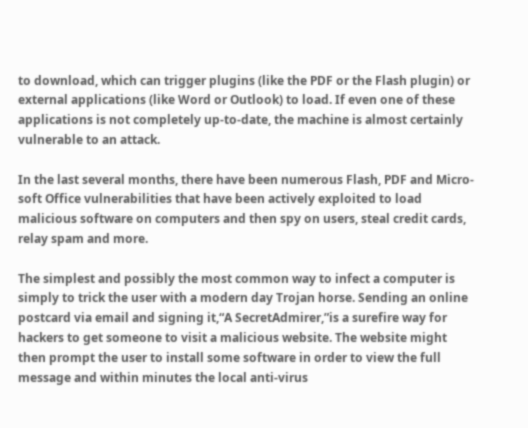to download, which can trigger plugins (like the PDF or the Flash plugin) or external applications (like Word or Outlook) to load. If even one of these applications is not completely up-to-date, the machine is almost certainly vulnerable to an attack.

In the last several months, there have been numerous Flash, PDF and Micro-soft Office vulnerabilities that have been actively exploited to load malicious software on computers and then spy on users, steal credit cards, relay spam and more.

The simplest and possibly the most common way to infect a computer is simply to trick the user with a modern day Trojan horse. Sending an online postcard via email and signing it,“A SecretAdmirer,”is a surefire way for hackers to get someone to visit a malicious website. The website might then prompt the user to install some software in order to view the full message and within minutes the local anti-virus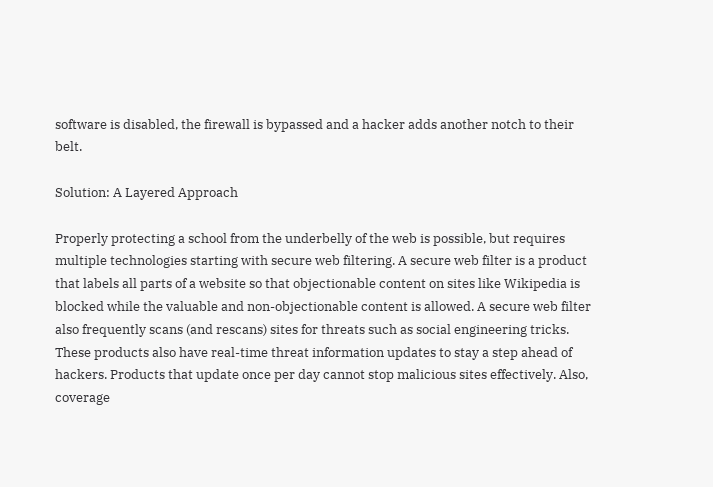software is disabled, the firewall is bypassed and a hacker adds another notch to their belt.

Solution: A Layered Approach

Properly protecting a school from the underbelly of the web is possible, but requires multiple technologies starting with secure web filtering. A secure web filter is a product that labels all parts of a website so that objectionable content on sites like Wikipedia is blocked while the valuable and non-objectionable content is allowed. A secure web filter also frequently scans (and rescans) sites for threats such as social engineering tricks. These products also have real-time threat information updates to stay a step ahead of hackers. Products that update once per day cannot stop malicious sites effectively. Also, coverage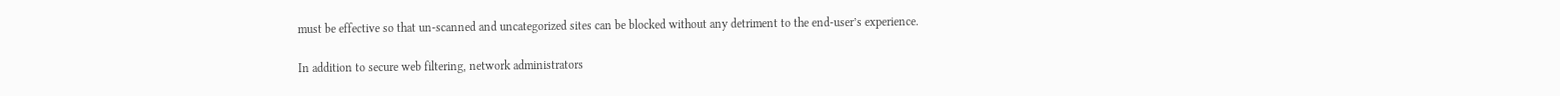must be effective so that un-scanned and uncategorized sites can be blocked without any detriment to the end-user’s experience.

In addition to secure web filtering, network administrators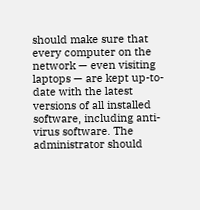should make sure that every computer on the network — even visiting laptops — are kept up-to-date with the latest versions of all installed software, including anti-virus software. The administrator should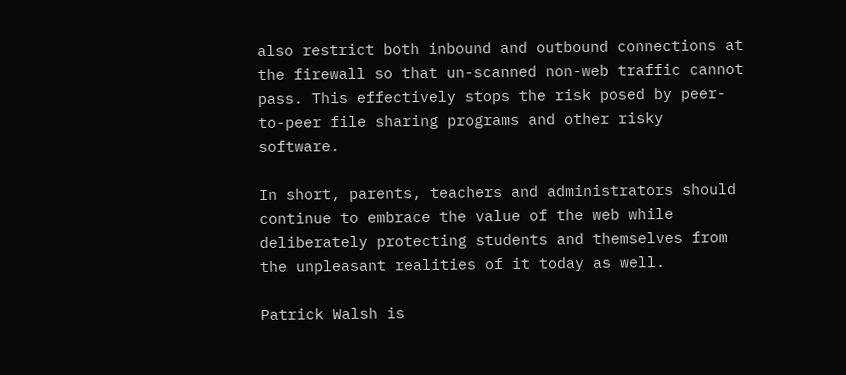also restrict both inbound and outbound connections at the firewall so that un-scanned non-web traffic cannot pass. This effectively stops the risk posed by peer-to-peer file sharing programs and other risky software.

In short, parents, teachers and administrators should continue to embrace the value of the web while deliberately protecting students and themselves from the unpleasant realities of it today as well.

Patrick Walsh is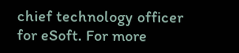chief technology officer for eSoft. For more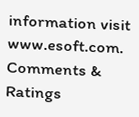information visit www.esoft.com.
Comments & Ratings